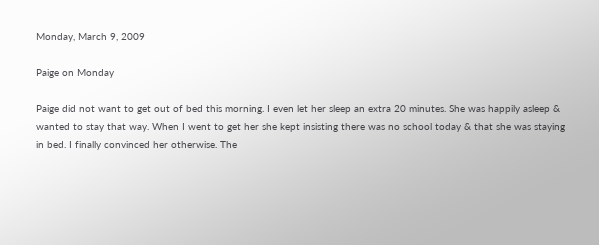Monday, March 9, 2009

Paige on Monday

Paige did not want to get out of bed this morning. I even let her sleep an extra 20 minutes. She was happily asleep & wanted to stay that way. When I went to get her she kept insisting there was no school today & that she was staying in bed. I finally convinced her otherwise. The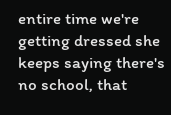entire time we're getting dressed she keeps saying there's no school, that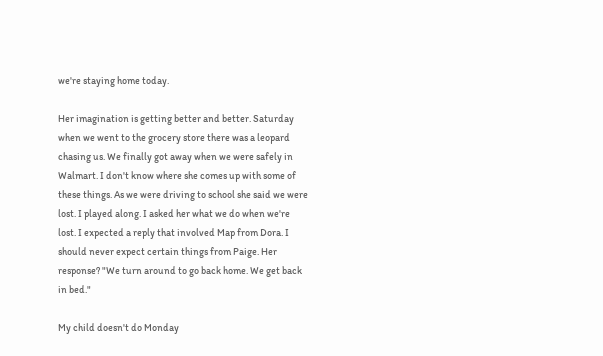we're staying home today.

Her imagination is getting better and better. Saturday when we went to the grocery store there was a leopard chasing us. We finally got away when we were safely in Walmart. I don't know where she comes up with some of these things. As we were driving to school she said we were lost. I played along. I asked her what we do when we're lost. I expected a reply that involved Map from Dora. I should never expect certain things from Paige. Her response? "We turn around to go back home. We get back in bed."

My child doesn't do Monday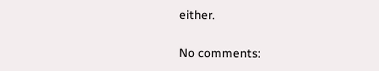either.

No comments: